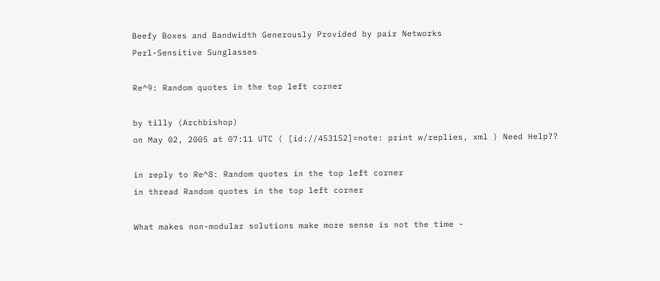Beefy Boxes and Bandwidth Generously Provided by pair Networks
Perl-Sensitive Sunglasses

Re^9: Random quotes in the top left corner

by tilly (Archbishop)
on May 02, 2005 at 07:11 UTC ( [id://453152]=note: print w/replies, xml ) Need Help??

in reply to Re^8: Random quotes in the top left corner
in thread Random quotes in the top left corner

What makes non-modular solutions make more sense is not the time -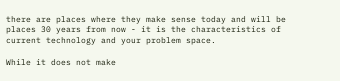there are places where they make sense today and will be places 30 years from now - it is the characteristics of current technology and your problem space.

While it does not make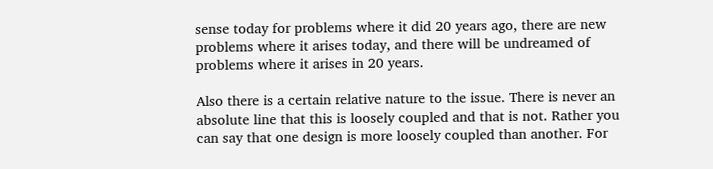sense today for problems where it did 20 years ago, there are new problems where it arises today, and there will be undreamed of problems where it arises in 20 years.

Also there is a certain relative nature to the issue. There is never an absolute line that this is loosely coupled and that is not. Rather you can say that one design is more loosely coupled than another. For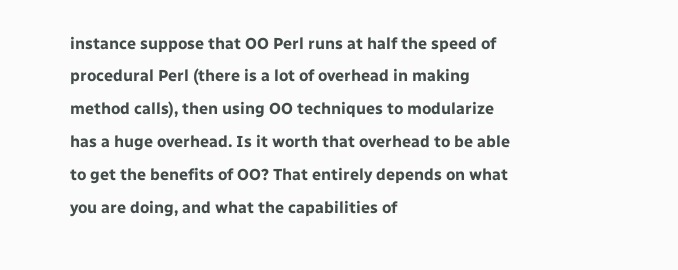instance suppose that OO Perl runs at half the speed of procedural Perl (there is a lot of overhead in making method calls), then using OO techniques to modularize has a huge overhead. Is it worth that overhead to be able to get the benefits of OO? That entirely depends on what you are doing, and what the capabilities of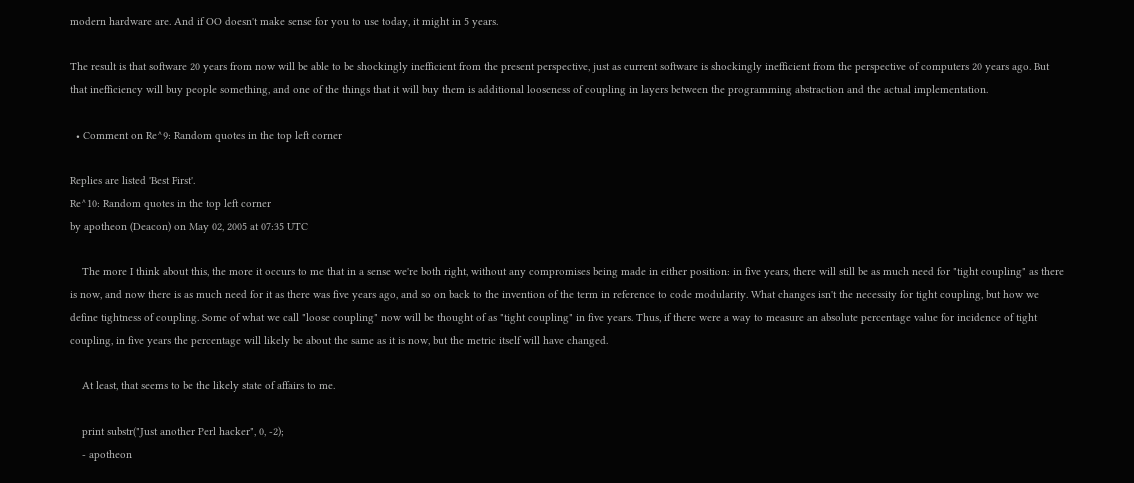modern hardware are. And if OO doesn't make sense for you to use today, it might in 5 years.

The result is that software 20 years from now will be able to be shockingly inefficient from the present perspective, just as current software is shockingly inefficient from the perspective of computers 20 years ago. But that inefficiency will buy people something, and one of the things that it will buy them is additional looseness of coupling in layers between the programming abstraction and the actual implementation.

  • Comment on Re^9: Random quotes in the top left corner

Replies are listed 'Best First'.
Re^10: Random quotes in the top left corner
by apotheon (Deacon) on May 02, 2005 at 07:35 UTC

    The more I think about this, the more it occurs to me that in a sense we're both right, without any compromises being made in either position: in five years, there will still be as much need for "tight coupling" as there is now, and now there is as much need for it as there was five years ago, and so on back to the invention of the term in reference to code modularity. What changes isn't the necessity for tight coupling, but how we define tightness of coupling. Some of what we call "loose coupling" now will be thought of as "tight coupling" in five years. Thus, if there were a way to measure an absolute percentage value for incidence of tight coupling, in five years the percentage will likely be about the same as it is now, but the metric itself will have changed.

    At least, that seems to be the likely state of affairs to me.

    print substr("Just another Perl hacker", 0, -2);
    - apotheon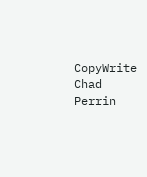CopyWrite Chad Perrin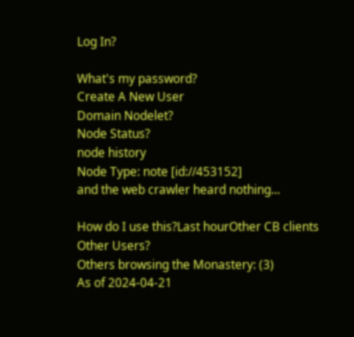Log In?

What's my password?
Create A New User
Domain Nodelet?
Node Status?
node history
Node Type: note [id://453152]
and the web crawler heard nothing...

How do I use this?Last hourOther CB clients
Other Users?
Others browsing the Monastery: (3)
As of 2024-04-21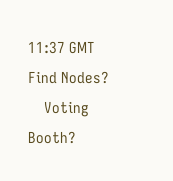11:37 GMT
Find Nodes?
    Voting Booth?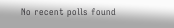No recent polls found